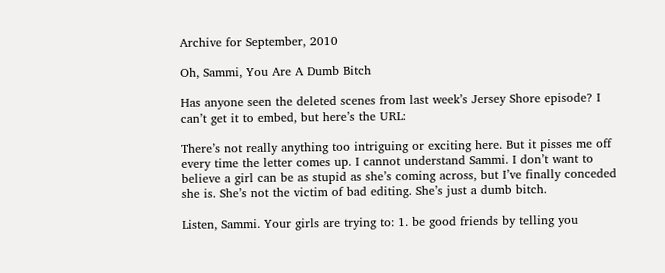Archive for September, 2010

Oh, Sammi, You Are A Dumb Bitch

Has anyone seen the deleted scenes from last week’s Jersey Shore episode? I can’t get it to embed, but here’s the URL:

There’s not really anything too intriguing or exciting here. But it pisses me off every time the letter comes up. I cannot understand Sammi. I don’t want to believe a girl can be as stupid as she’s coming across, but I’ve finally conceded she is. She’s not the victim of bad editing. She’s just a dumb bitch.

Listen, Sammi. Your girls are trying to: 1. be good friends by telling you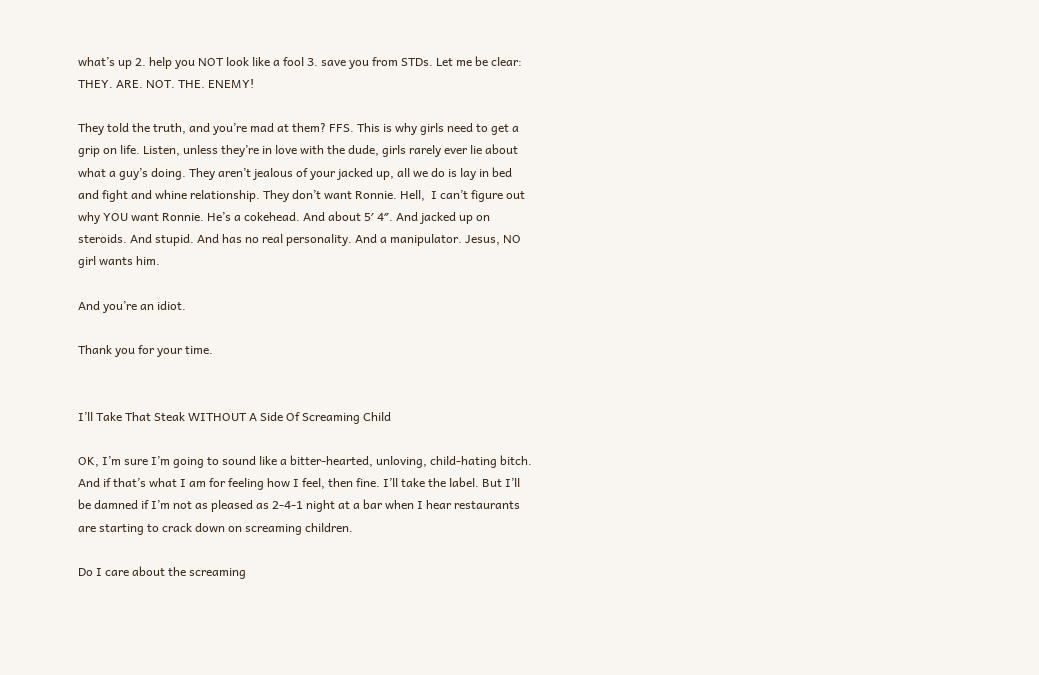what’s up 2. help you NOT look like a fool 3. save you from STDs. Let me be clear: THEY. ARE. NOT. THE. ENEMY!

They told the truth, and you’re mad at them? FFS. This is why girls need to get a grip on life. Listen, unless they’re in love with the dude, girls rarely ever lie about what a guy’s doing. They aren’t jealous of your jacked up, all we do is lay in bed and fight and whine relationship. They don’t want Ronnie. Hell,  I can’t figure out why YOU want Ronnie. He’s a cokehead. And about 5′ 4″. And jacked up on steroids. And stupid. And has no real personality. And a manipulator. Jesus, NO girl wants him.

And you’re an idiot.

Thank you for your time.


I’ll Take That Steak WITHOUT A Side Of Screaming Child

OK, I’m sure I’m going to sound like a bitter-hearted, unloving, child-hating bitch. And if that’s what I am for feeling how I feel, then fine. I’ll take the label. But I’ll be damned if I’m not as pleased as 2-4-1 night at a bar when I hear restaurants are starting to crack down on screaming children.

Do I care about the screaming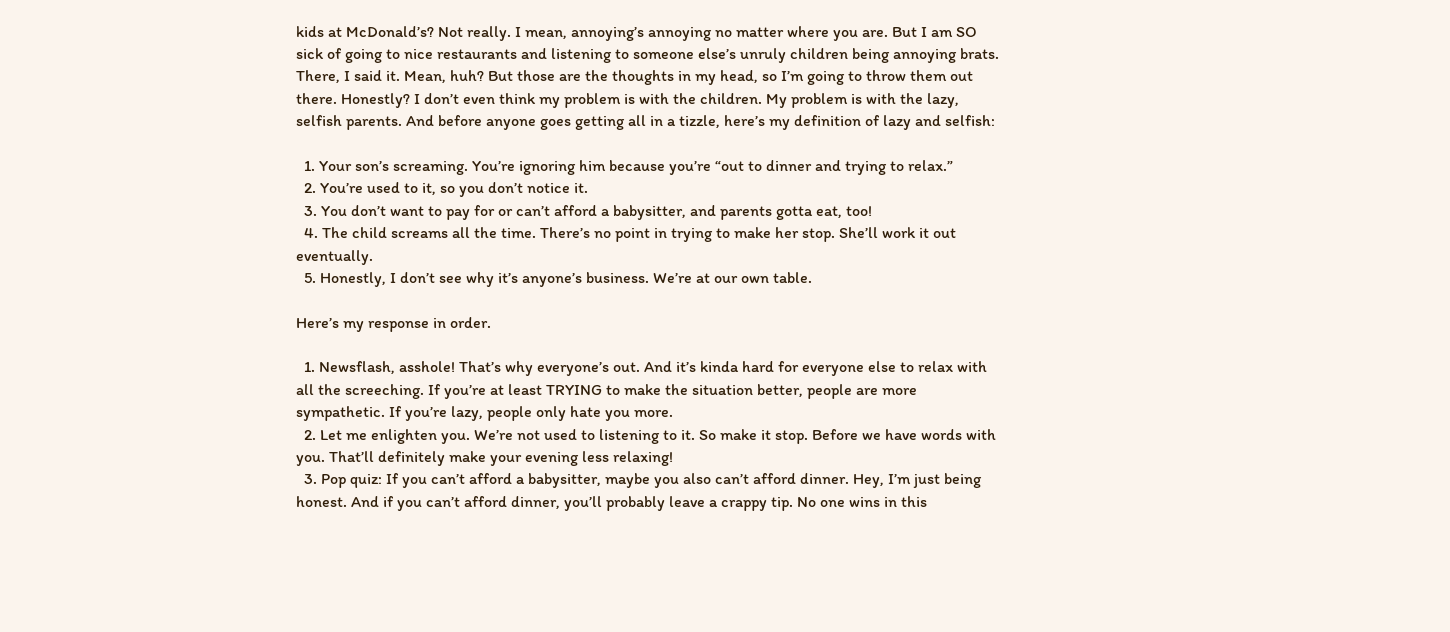kids at McDonald’s? Not really. I mean, annoying’s annoying no matter where you are. But I am SO sick of going to nice restaurants and listening to someone else’s unruly children being annoying brats. There, I said it. Mean, huh? But those are the thoughts in my head, so I’m going to throw them out there. Honestly? I don’t even think my problem is with the children. My problem is with the lazy, selfish parents. And before anyone goes getting all in a tizzle, here’s my definition of lazy and selfish:

  1. Your son’s screaming. You’re ignoring him because you’re “out to dinner and trying to relax.”
  2. You’re used to it, so you don’t notice it.
  3. You don’t want to pay for or can’t afford a babysitter, and parents gotta eat, too!
  4. The child screams all the time. There’s no point in trying to make her stop. She’ll work it out eventually.
  5. Honestly, I don’t see why it’s anyone’s business. We’re at our own table.

Here’s my response in order.

  1. Newsflash, asshole! That’s why everyone’s out. And it’s kinda hard for everyone else to relax with all the screeching. If you’re at least TRYING to make the situation better, people are more sympathetic. If you’re lazy, people only hate you more.
  2. Let me enlighten you. We’re not used to listening to it. So make it stop. Before we have words with you. That’ll definitely make your evening less relaxing!
  3. Pop quiz: If you can’t afford a babysitter, maybe you also can’t afford dinner. Hey, I’m just being honest. And if you can’t afford dinner, you’ll probably leave a crappy tip. No one wins in this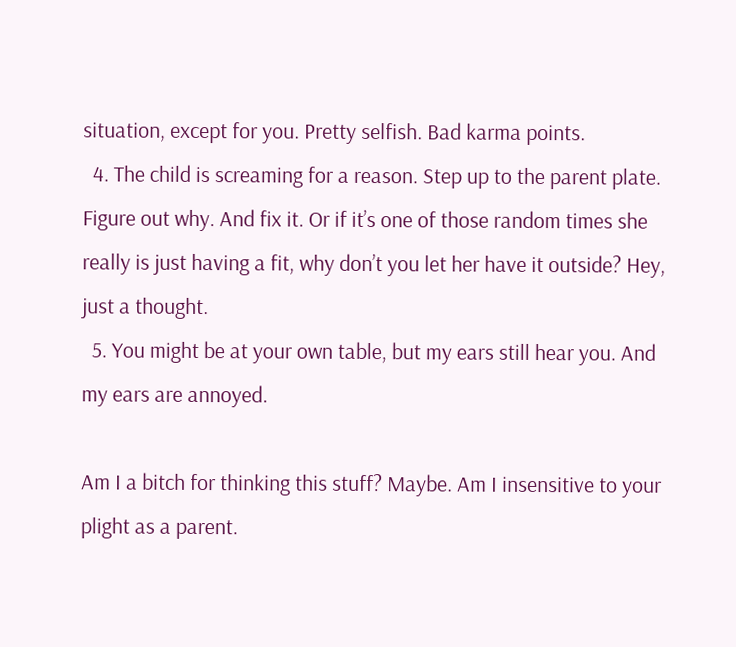situation, except for you. Pretty selfish. Bad karma points.
  4. The child is screaming for a reason. Step up to the parent plate. Figure out why. And fix it. Or if it’s one of those random times she really is just having a fit, why don’t you let her have it outside? Hey, just a thought.
  5. You might be at your own table, but my ears still hear you. And my ears are annoyed.

Am I a bitch for thinking this stuff? Maybe. Am I insensitive to your plight as a parent.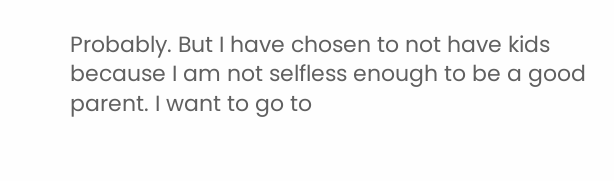Probably. But I have chosen to not have kids because I am not selfless enough to be a good parent. I want to go to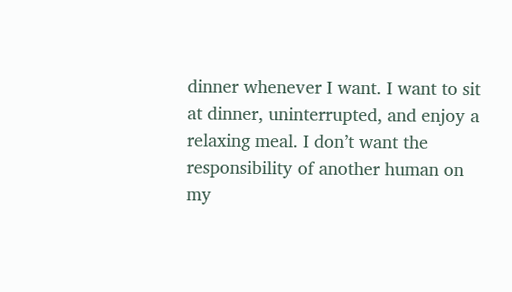dinner whenever I want. I want to sit at dinner, uninterrupted, and enjoy a relaxing meal. I don’t want the responsibility of another human on my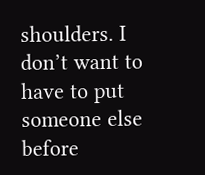shoulders. I don’t want to have to put someone else before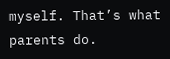myself. That’s what parents do.